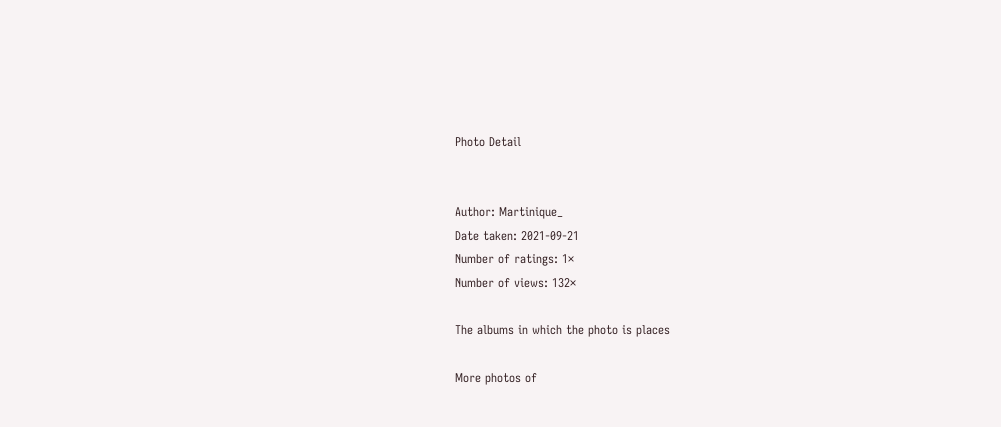Photo Detail


Author: Martinique_
Date taken: 2021-09-21
Number of ratings: 1×
Number of views: 132×

The albums in which the photo is places

More photos of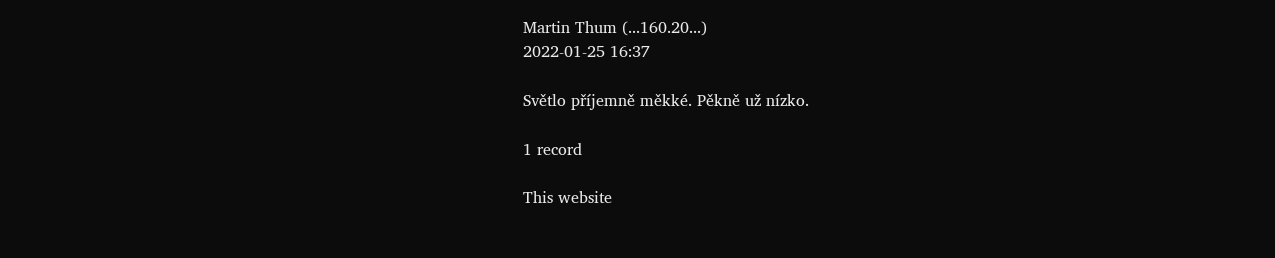Martin Thum (...160.20...)
2022-01-25 16:37

Světlo příjemně měkké. Pěkně už nízko.

1 record

This website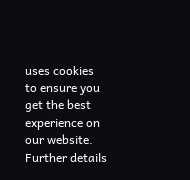uses cookies to ensure you get the best experience on our website. Further details